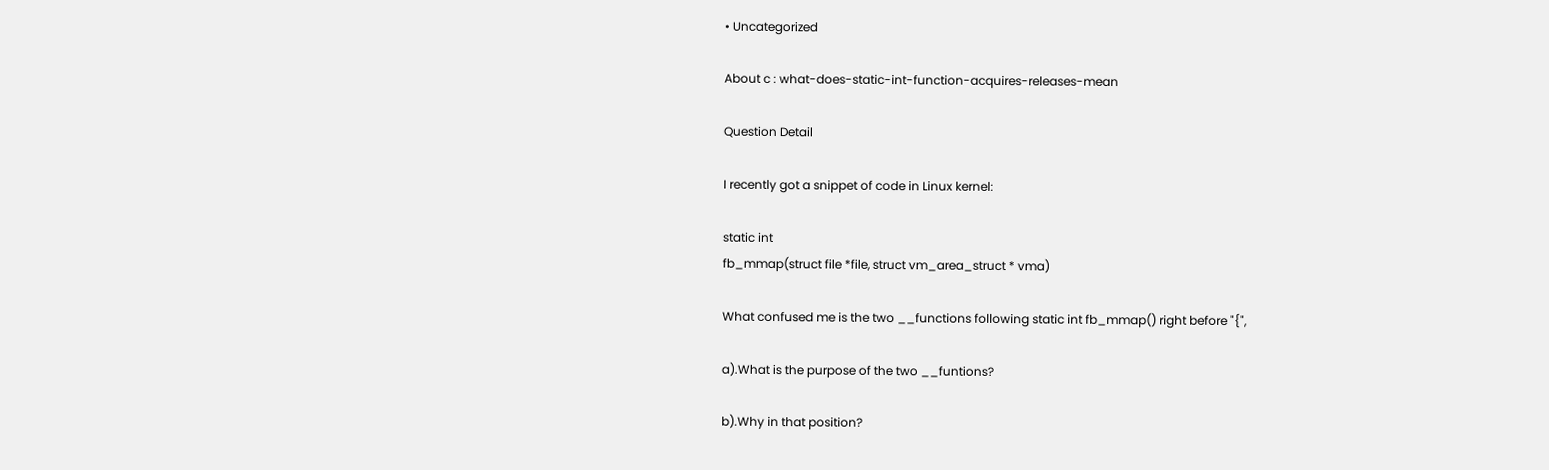• Uncategorized

About c : what-does-static-int-function-acquires-releases-mean

Question Detail

I recently got a snippet of code in Linux kernel:

static int
fb_mmap(struct file *file, struct vm_area_struct * vma)

What confused me is the two __functions following static int fb_mmap() right before "{",

a).What is the purpose of the two __funtions?

b).Why in that position?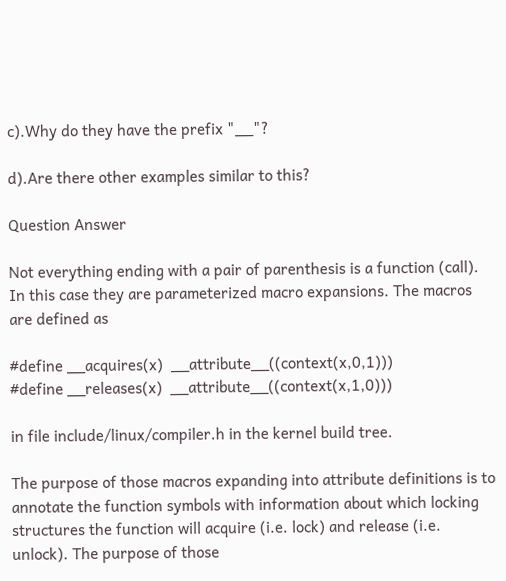c).Why do they have the prefix "__"?

d).Are there other examples similar to this?

Question Answer

Not everything ending with a pair of parenthesis is a function (call). In this case they are parameterized macro expansions. The macros are defined as

#define __acquires(x)  __attribute__((context(x,0,1)))
#define __releases(x)  __attribute__((context(x,1,0)))

in file include/linux/compiler.h in the kernel build tree.

The purpose of those macros expanding into attribute definitions is to annotate the function symbols with information about which locking structures the function will acquire (i.e. lock) and release (i.e. unlock). The purpose of those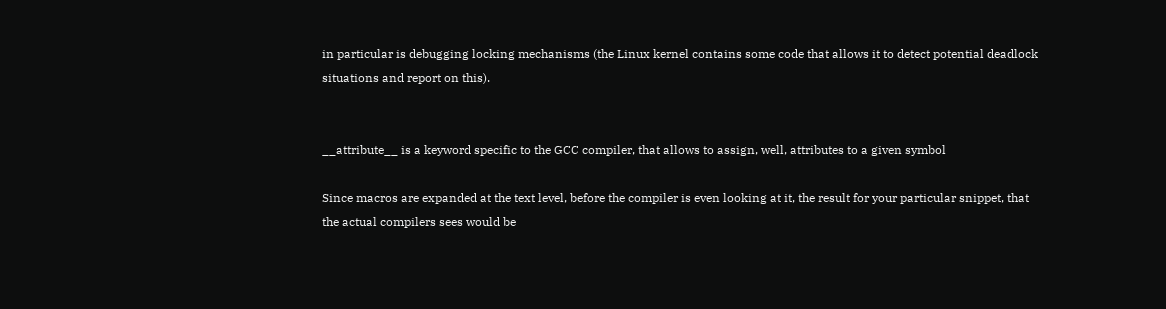in particular is debugging locking mechanisms (the Linux kernel contains some code that allows it to detect potential deadlock situations and report on this).


__attribute__ is a keyword specific to the GCC compiler, that allows to assign, well, attributes to a given symbol

Since macros are expanded at the text level, before the compiler is even looking at it, the result for your particular snippet, that the actual compilers sees would be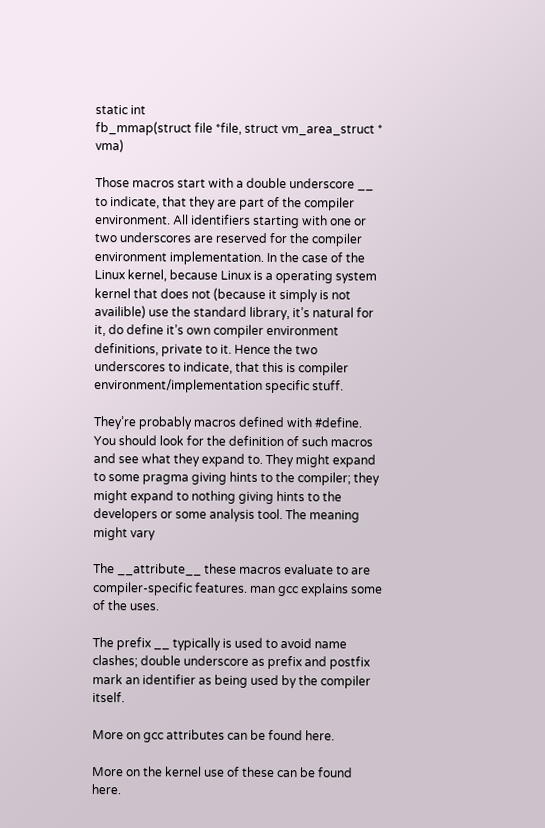static int
fb_mmap(struct file *file, struct vm_area_struct * vma)

Those macros start with a double underscore __ to indicate, that they are part of the compiler environment. All identifiers starting with one or two underscores are reserved for the compiler environment implementation. In the case of the Linux kernel, because Linux is a operating system kernel that does not (because it simply is not availible) use the standard library, it’s natural for it, do define it’s own compiler environment definitions, private to it. Hence the two underscores to indicate, that this is compiler environment/implementation specific stuff.

They’re probably macros defined with #define. You should look for the definition of such macros and see what they expand to. They might expand to some pragma giving hints to the compiler; they might expand to nothing giving hints to the developers or some analysis tool. The meaning might vary

The __attribute__ these macros evaluate to are compiler-specific features. man gcc explains some of the uses.

The prefix __ typically is used to avoid name clashes; double underscore as prefix and postfix mark an identifier as being used by the compiler itself.

More on gcc attributes can be found here.

More on the kernel use of these can be found here.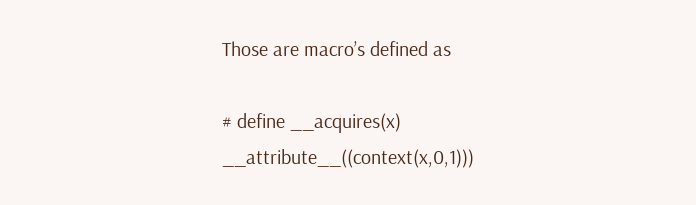Those are macro’s defined as

# define __acquires(x)  __attribute__((context(x,0,1)))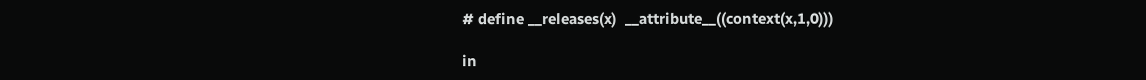# define __releases(x)  __attribute__((context(x,1,0)))

in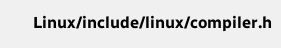Linux/include/linux/compiler.h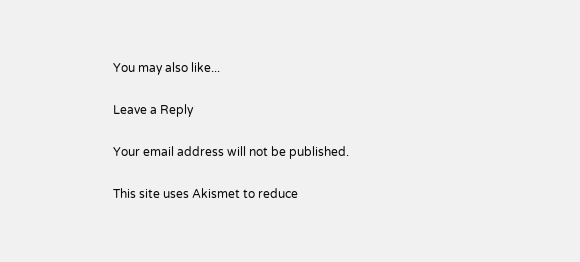You may also like...

Leave a Reply

Your email address will not be published.

This site uses Akismet to reduce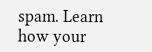spam. Learn how your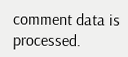comment data is processed.